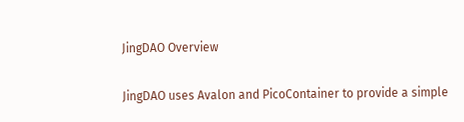JingDAO Overview

JingDAO uses Avalon and PicoContainer to provide a simple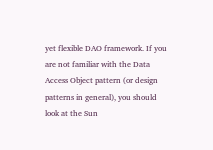yet flexible DAO framework. If you are not familiar with the Data Access Object pattern (or design patterns in general), you should look at the Sun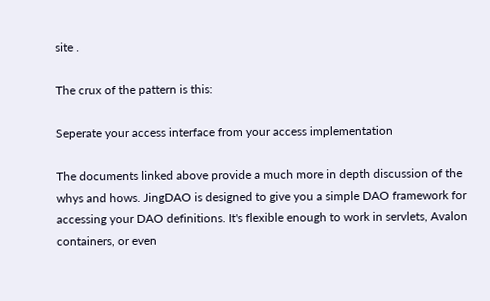site .

The crux of the pattern is this:

Seperate your access interface from your access implementation

The documents linked above provide a much more in depth discussion of the whys and hows. JingDAO is designed to give you a simple DAO framework for accessing your DAO definitions. It's flexible enough to work in servlets, Avalon containers, or even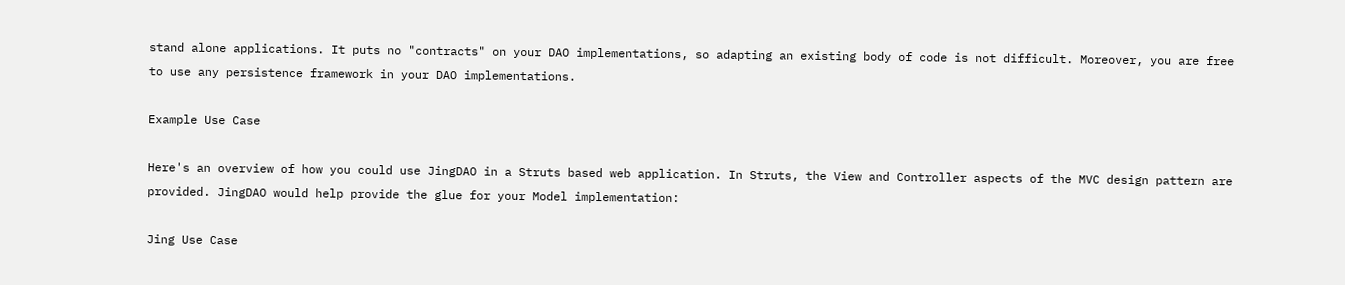stand alone applications. It puts no "contracts" on your DAO implementations, so adapting an existing body of code is not difficult. Moreover, you are free to use any persistence framework in your DAO implementations.

Example Use Case

Here's an overview of how you could use JingDAO in a Struts based web application. In Struts, the View and Controller aspects of the MVC design pattern are provided. JingDAO would help provide the glue for your Model implementation:

Jing Use Case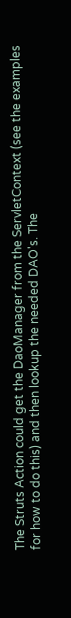The Struts Action could get the DaoManager from the ServletContext (see the examples for how to do this) and then lookup the needed DAO's. The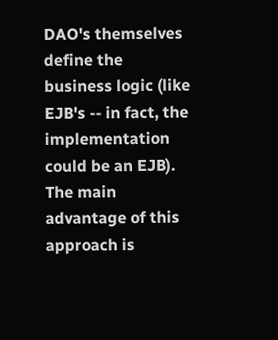DAO's themselves define the business logic (like EJB's -- in fact, the implementation could be an EJB). The main advantage of this approach is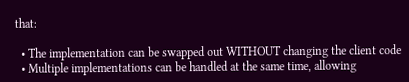that:

  • The implementation can be swapped out WITHOUT changing the client code
  • Multiple implementations can be handled at the same time, allowing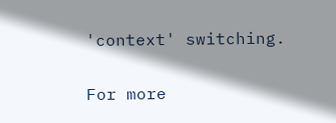'context' switching.

For more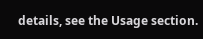details, see the Usage section.